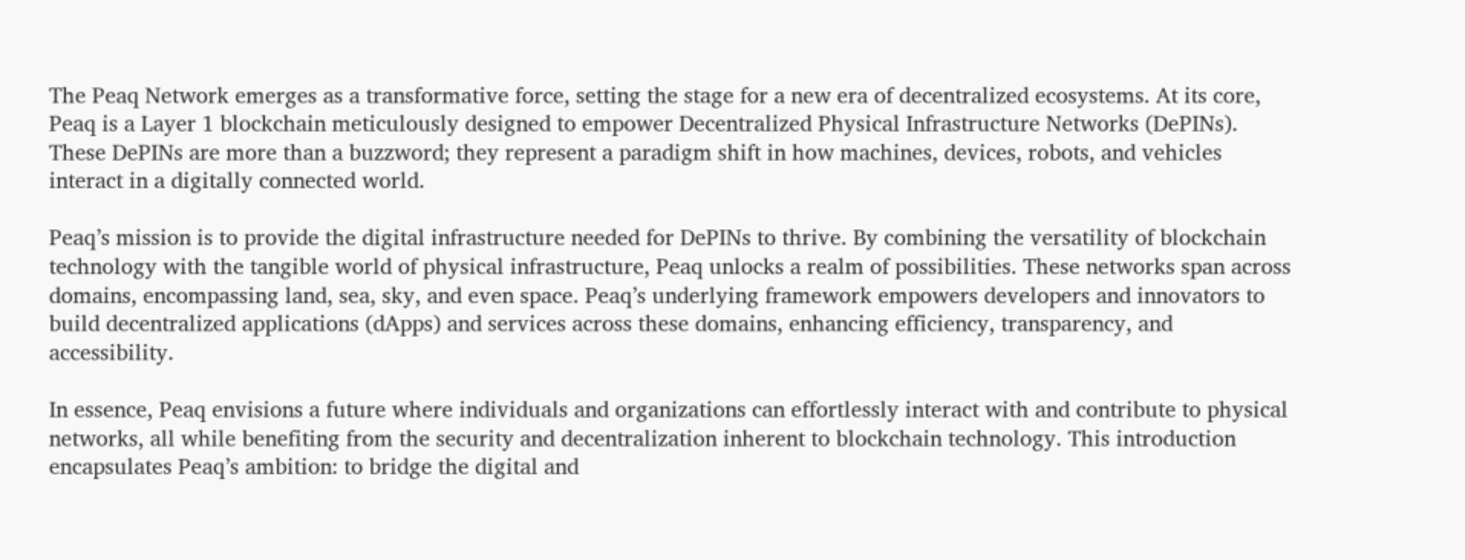The Peaq Network emerges as a transformative force, setting the stage for a new era of decentralized ecosystems. At its core, Peaq is a Layer 1 blockchain meticulously designed to empower Decentralized Physical Infrastructure Networks (DePINs). These DePINs are more than a buzzword; they represent a paradigm shift in how machines, devices, robots, and vehicles interact in a digitally connected world.

Peaq’s mission is to provide the digital infrastructure needed for DePINs to thrive. By combining the versatility of blockchain technology with the tangible world of physical infrastructure, Peaq unlocks a realm of possibilities. These networks span across domains, encompassing land, sea, sky, and even space. Peaq’s underlying framework empowers developers and innovators to build decentralized applications (dApps) and services across these domains, enhancing efficiency, transparency, and accessibility.

In essence, Peaq envisions a future where individuals and organizations can effortlessly interact with and contribute to physical networks, all while benefiting from the security and decentralization inherent to blockchain technology. This introduction encapsulates Peaq’s ambition: to bridge the digital and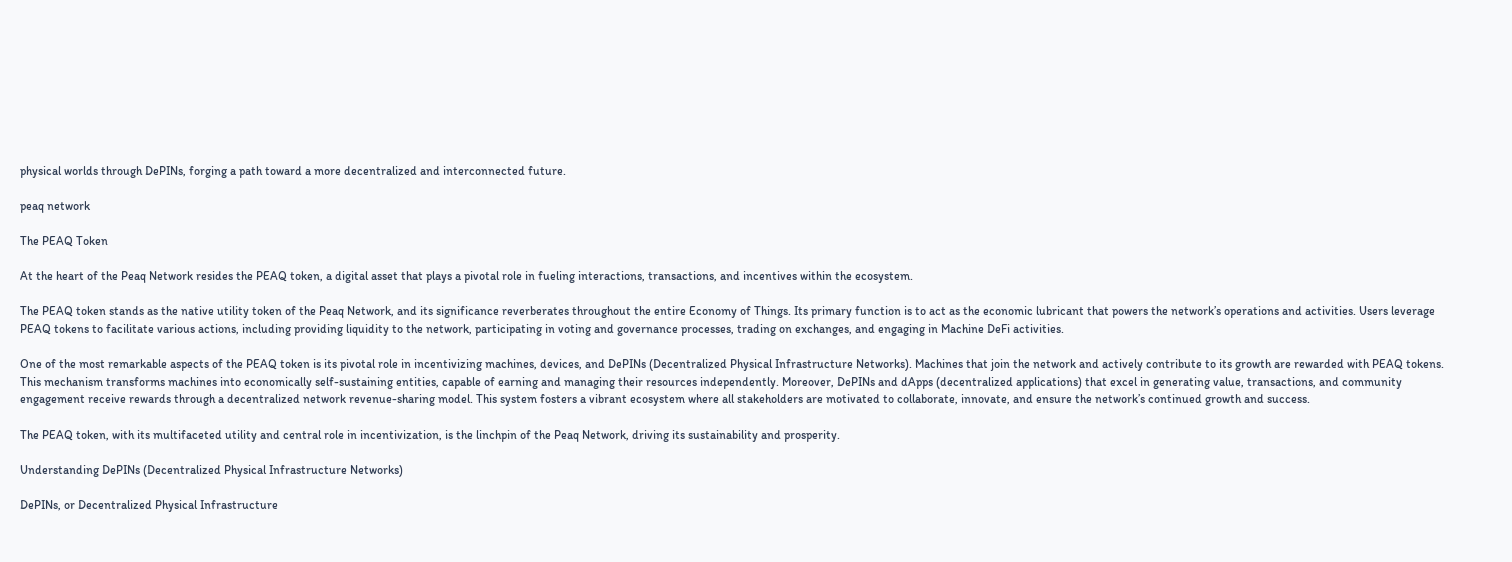physical worlds through DePINs, forging a path toward a more decentralized and interconnected future.

peaq network

The PEAQ Token

At the heart of the Peaq Network resides the PEAQ token, a digital asset that plays a pivotal role in fueling interactions, transactions, and incentives within the ecosystem.

The PEAQ token stands as the native utility token of the Peaq Network, and its significance reverberates throughout the entire Economy of Things. Its primary function is to act as the economic lubricant that powers the network’s operations and activities. Users leverage PEAQ tokens to facilitate various actions, including providing liquidity to the network, participating in voting and governance processes, trading on exchanges, and engaging in Machine DeFi activities.

One of the most remarkable aspects of the PEAQ token is its pivotal role in incentivizing machines, devices, and DePINs (Decentralized Physical Infrastructure Networks). Machines that join the network and actively contribute to its growth are rewarded with PEAQ tokens. This mechanism transforms machines into economically self-sustaining entities, capable of earning and managing their resources independently. Moreover, DePINs and dApps (decentralized applications) that excel in generating value, transactions, and community engagement receive rewards through a decentralized network revenue-sharing model. This system fosters a vibrant ecosystem where all stakeholders are motivated to collaborate, innovate, and ensure the network’s continued growth and success.

The PEAQ token, with its multifaceted utility and central role in incentivization, is the linchpin of the Peaq Network, driving its sustainability and prosperity.

Understanding DePINs (Decentralized Physical Infrastructure Networks)

DePINs, or Decentralized Physical Infrastructure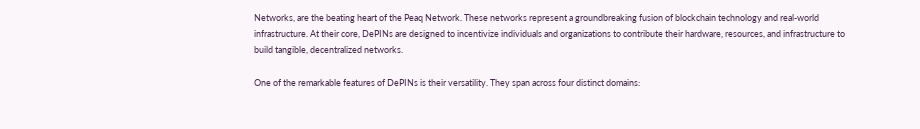Networks, are the beating heart of the Peaq Network. These networks represent a groundbreaking fusion of blockchain technology and real-world infrastructure. At their core, DePINs are designed to incentivize individuals and organizations to contribute their hardware, resources, and infrastructure to build tangible, decentralized networks.

One of the remarkable features of DePINs is their versatility. They span across four distinct domains: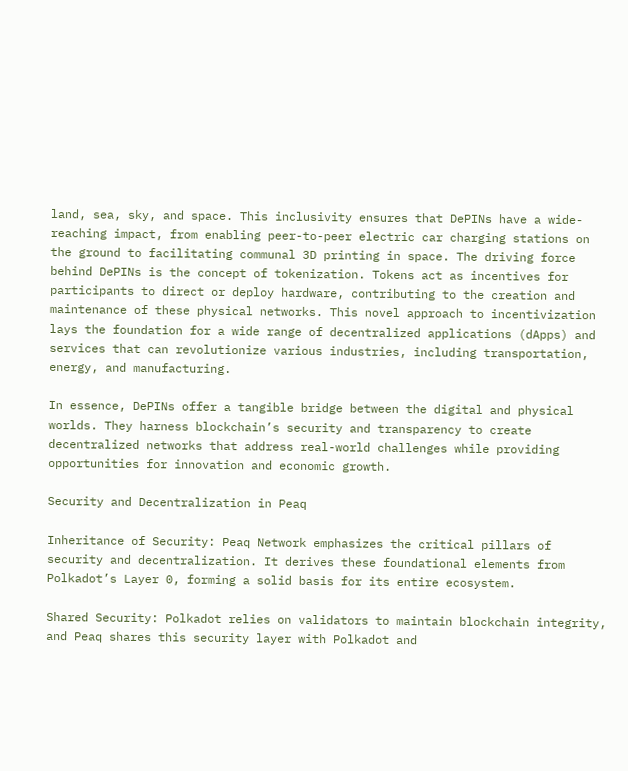land, sea, sky, and space. This inclusivity ensures that DePINs have a wide-reaching impact, from enabling peer-to-peer electric car charging stations on the ground to facilitating communal 3D printing in space. The driving force behind DePINs is the concept of tokenization. Tokens act as incentives for participants to direct or deploy hardware, contributing to the creation and maintenance of these physical networks. This novel approach to incentivization lays the foundation for a wide range of decentralized applications (dApps) and services that can revolutionize various industries, including transportation, energy, and manufacturing.

In essence, DePINs offer a tangible bridge between the digital and physical worlds. They harness blockchain’s security and transparency to create decentralized networks that address real-world challenges while providing opportunities for innovation and economic growth.

Security and Decentralization in Peaq

Inheritance of Security: Peaq Network emphasizes the critical pillars of security and decentralization. It derives these foundational elements from Polkadot’s Layer 0, forming a solid basis for its entire ecosystem.

Shared Security: Polkadot relies on validators to maintain blockchain integrity, and Peaq shares this security layer with Polkadot and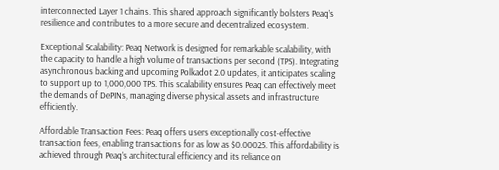interconnected Layer 1 chains. This shared approach significantly bolsters Peaq’s resilience and contributes to a more secure and decentralized ecosystem.

Exceptional Scalability: Peaq Network is designed for remarkable scalability, with the capacity to handle a high volume of transactions per second (TPS). Integrating asynchronous backing and upcoming Polkadot 2.0 updates, it anticipates scaling to support up to 1,000,000 TPS. This scalability ensures Peaq can effectively meet the demands of DePINs, managing diverse physical assets and infrastructure efficiently.

Affordable Transaction Fees: Peaq offers users exceptionally cost-effective transaction fees, enabling transactions for as low as $0.00025. This affordability is achieved through Peaq’s architectural efficiency and its reliance on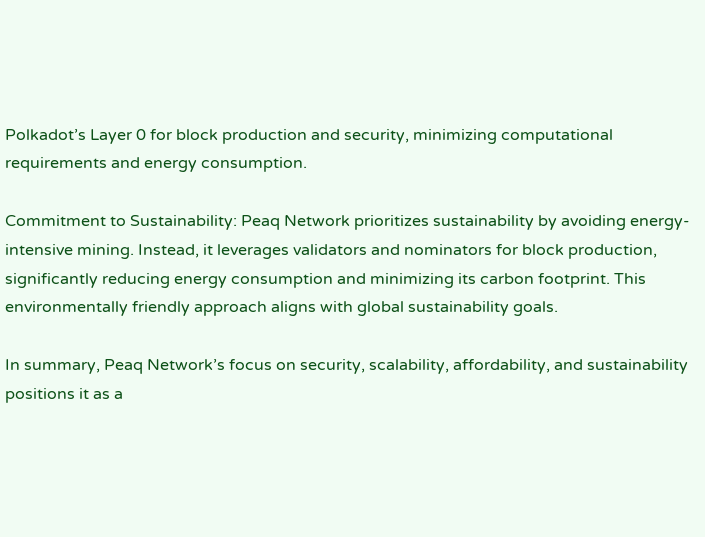Polkadot’s Layer 0 for block production and security, minimizing computational requirements and energy consumption.

Commitment to Sustainability: Peaq Network prioritizes sustainability by avoiding energy-intensive mining. Instead, it leverages validators and nominators for block production, significantly reducing energy consumption and minimizing its carbon footprint. This environmentally friendly approach aligns with global sustainability goals.

In summary, Peaq Network’s focus on security, scalability, affordability, and sustainability positions it as a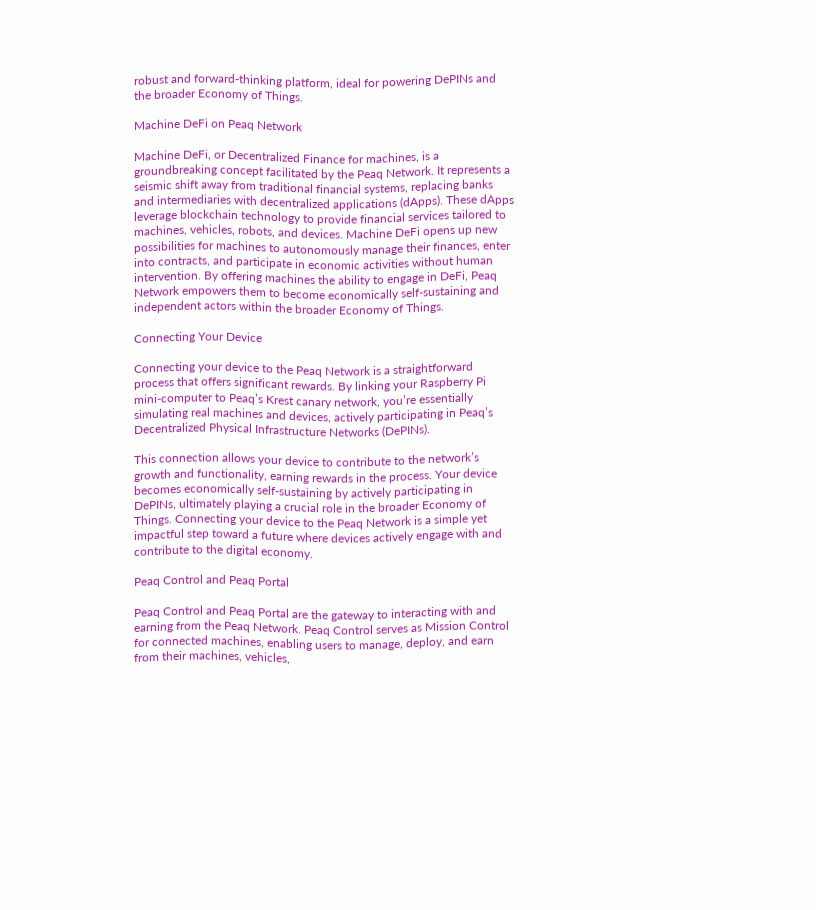robust and forward-thinking platform, ideal for powering DePINs and the broader Economy of Things.

Machine DeFi on Peaq Network

Machine DeFi, or Decentralized Finance for machines, is a groundbreaking concept facilitated by the Peaq Network. It represents a seismic shift away from traditional financial systems, replacing banks and intermediaries with decentralized applications (dApps). These dApps leverage blockchain technology to provide financial services tailored to machines, vehicles, robots, and devices. Machine DeFi opens up new possibilities for machines to autonomously manage their finances, enter into contracts, and participate in economic activities without human intervention. By offering machines the ability to engage in DeFi, Peaq Network empowers them to become economically self-sustaining and independent actors within the broader Economy of Things.

Connecting Your Device

Connecting your device to the Peaq Network is a straightforward process that offers significant rewards. By linking your Raspberry Pi mini-computer to Peaq’s Krest canary network, you’re essentially simulating real machines and devices, actively participating in Peaq’s Decentralized Physical Infrastructure Networks (DePINs).

This connection allows your device to contribute to the network’s growth and functionality, earning rewards in the process. Your device becomes economically self-sustaining by actively participating in DePINs, ultimately playing a crucial role in the broader Economy of Things. Connecting your device to the Peaq Network is a simple yet impactful step toward a future where devices actively engage with and contribute to the digital economy.

Peaq Control and Peaq Portal

Peaq Control and Peaq Portal are the gateway to interacting with and earning from the Peaq Network. Peaq Control serves as Mission Control for connected machines, enabling users to manage, deploy, and earn from their machines, vehicles,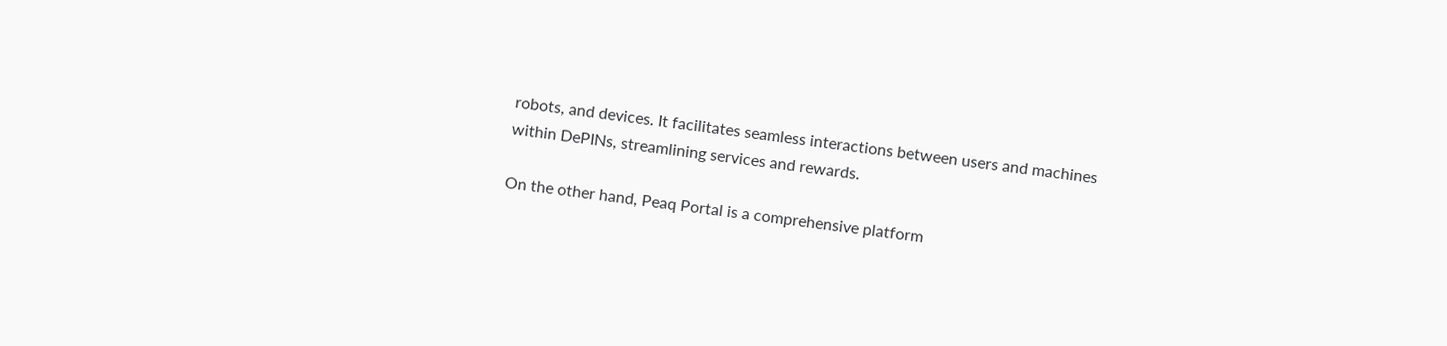robots, and devices. It facilitates seamless interactions between users and machines within DePINs, streamlining services and rewards.

On the other hand, Peaq Portal is a comprehensive platform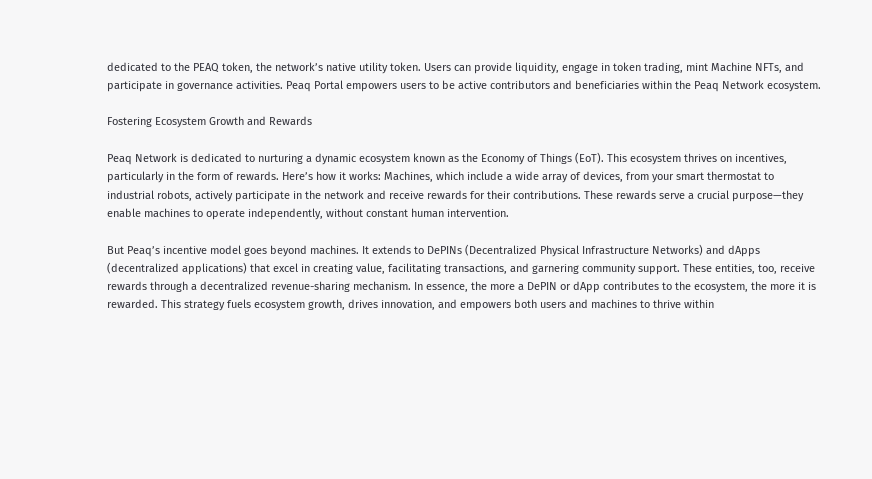dedicated to the PEAQ token, the network’s native utility token. Users can provide liquidity, engage in token trading, mint Machine NFTs, and participate in governance activities. Peaq Portal empowers users to be active contributors and beneficiaries within the Peaq Network ecosystem.

Fostering Ecosystem Growth and Rewards

Peaq Network is dedicated to nurturing a dynamic ecosystem known as the Economy of Things (EoT). This ecosystem thrives on incentives, particularly in the form of rewards. Here’s how it works: Machines, which include a wide array of devices, from your smart thermostat to industrial robots, actively participate in the network and receive rewards for their contributions. These rewards serve a crucial purpose—they enable machines to operate independently, without constant human intervention.

But Peaq’s incentive model goes beyond machines. It extends to DePINs (Decentralized Physical Infrastructure Networks) and dApps (decentralized applications) that excel in creating value, facilitating transactions, and garnering community support. These entities, too, receive rewards through a decentralized revenue-sharing mechanism. In essence, the more a DePIN or dApp contributes to the ecosystem, the more it is rewarded. This strategy fuels ecosystem growth, drives innovation, and empowers both users and machines to thrive within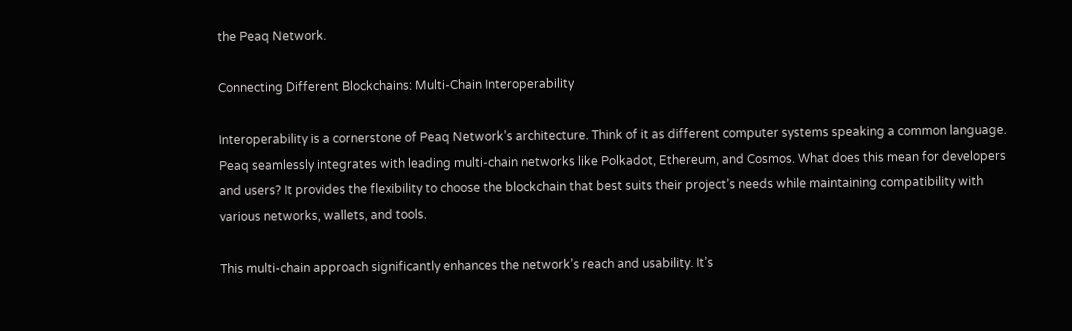the Peaq Network.

Connecting Different Blockchains: Multi-Chain Interoperability

Interoperability is a cornerstone of Peaq Network’s architecture. Think of it as different computer systems speaking a common language. Peaq seamlessly integrates with leading multi-chain networks like Polkadot, Ethereum, and Cosmos. What does this mean for developers and users? It provides the flexibility to choose the blockchain that best suits their project’s needs while maintaining compatibility with various networks, wallets, and tools.

This multi-chain approach significantly enhances the network’s reach and usability. It’s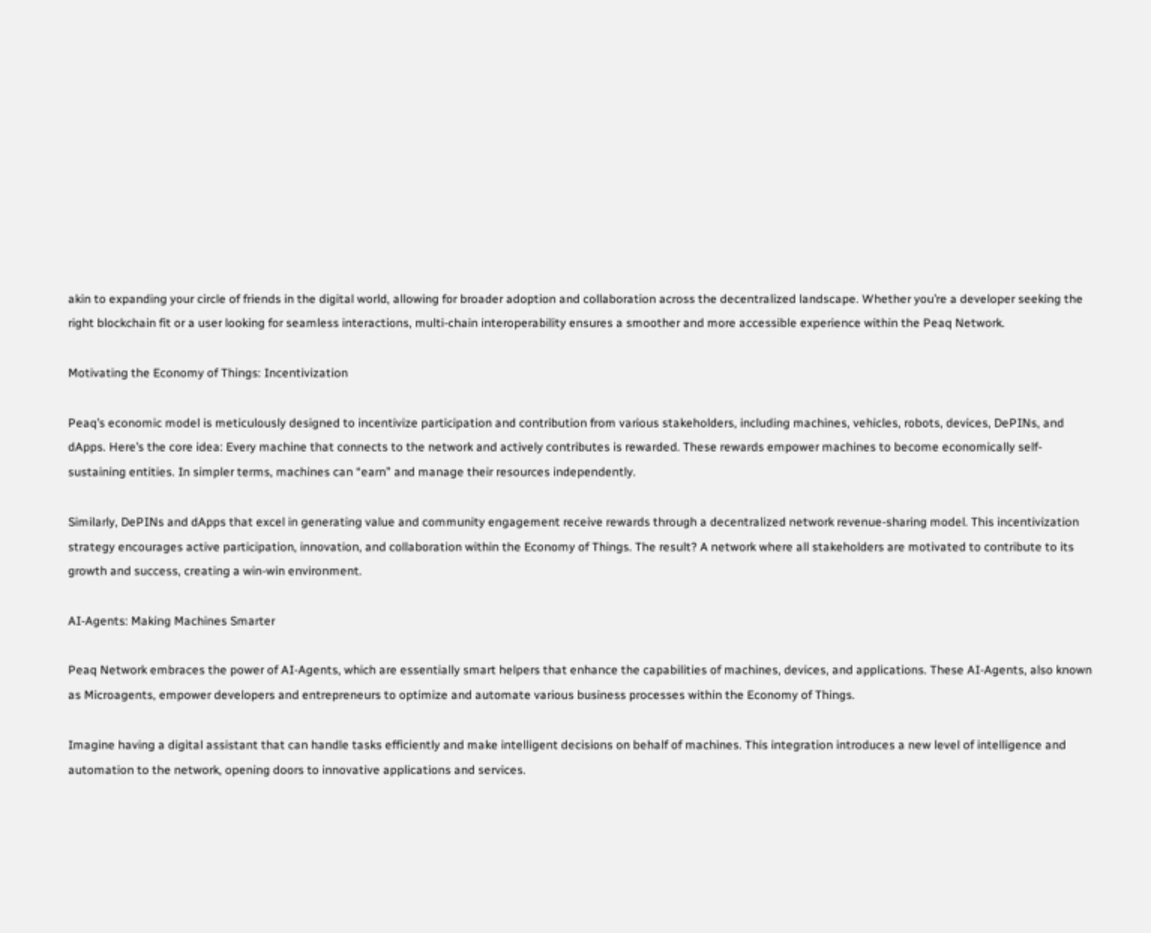akin to expanding your circle of friends in the digital world, allowing for broader adoption and collaboration across the decentralized landscape. Whether you’re a developer seeking the right blockchain fit or a user looking for seamless interactions, multi-chain interoperability ensures a smoother and more accessible experience within the Peaq Network.

Motivating the Economy of Things: Incentivization

Peaq’s economic model is meticulously designed to incentivize participation and contribution from various stakeholders, including machines, vehicles, robots, devices, DePINs, and dApps. Here’s the core idea: Every machine that connects to the network and actively contributes is rewarded. These rewards empower machines to become economically self-sustaining entities. In simpler terms, machines can “earn” and manage their resources independently.

Similarly, DePINs and dApps that excel in generating value and community engagement receive rewards through a decentralized network revenue-sharing model. This incentivization strategy encourages active participation, innovation, and collaboration within the Economy of Things. The result? A network where all stakeholders are motivated to contribute to its growth and success, creating a win-win environment.

AI-Agents: Making Machines Smarter

Peaq Network embraces the power of AI-Agents, which are essentially smart helpers that enhance the capabilities of machines, devices, and applications. These AI-Agents, also known as Microagents, empower developers and entrepreneurs to optimize and automate various business processes within the Economy of Things.

Imagine having a digital assistant that can handle tasks efficiently and make intelligent decisions on behalf of machines. This integration introduces a new level of intelligence and automation to the network, opening doors to innovative applications and services.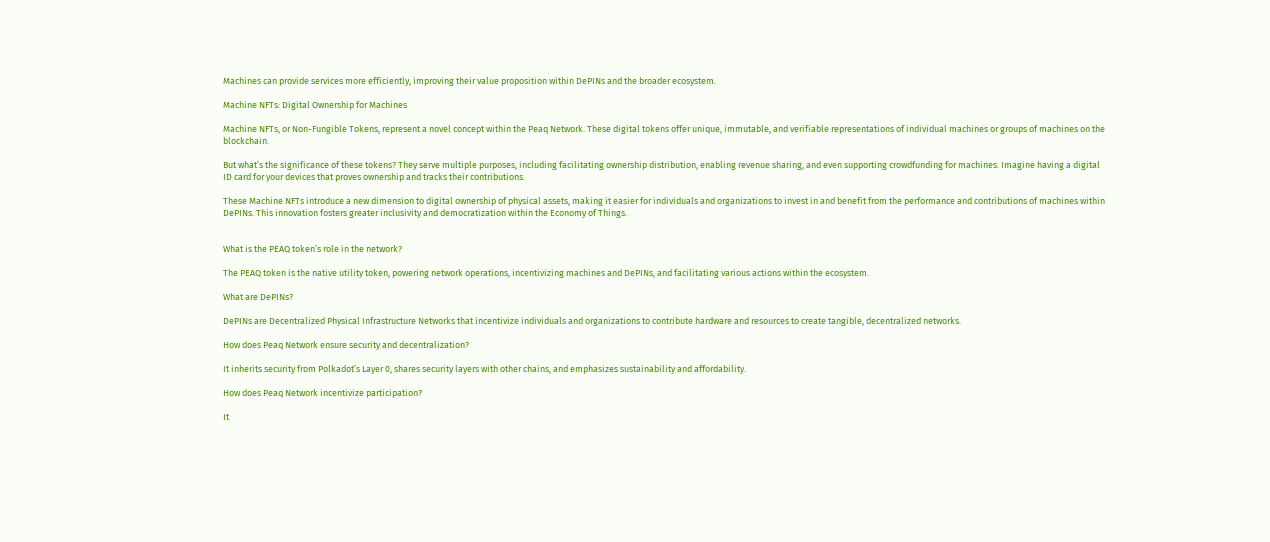Machines can provide services more efficiently, improving their value proposition within DePINs and the broader ecosystem.

Machine NFTs: Digital Ownership for Machines

Machine NFTs, or Non-Fungible Tokens, represent a novel concept within the Peaq Network. These digital tokens offer unique, immutable, and verifiable representations of individual machines or groups of machines on the blockchain.

But what’s the significance of these tokens? They serve multiple purposes, including facilitating ownership distribution, enabling revenue sharing, and even supporting crowdfunding for machines. Imagine having a digital ID card for your devices that proves ownership and tracks their contributions.

These Machine NFTs introduce a new dimension to digital ownership of physical assets, making it easier for individuals and organizations to invest in and benefit from the performance and contributions of machines within DePINs. This innovation fosters greater inclusivity and democratization within the Economy of Things.


What is the PEAQ token’s role in the network?

The PEAQ token is the native utility token, powering network operations, incentivizing machines and DePINs, and facilitating various actions within the ecosystem.

What are DePINs?

DePINs are Decentralized Physical Infrastructure Networks that incentivize individuals and organizations to contribute hardware and resources to create tangible, decentralized networks.

How does Peaq Network ensure security and decentralization?

It inherits security from Polkadot’s Layer 0, shares security layers with other chains, and emphasizes sustainability and affordability.

How does Peaq Network incentivize participation?

It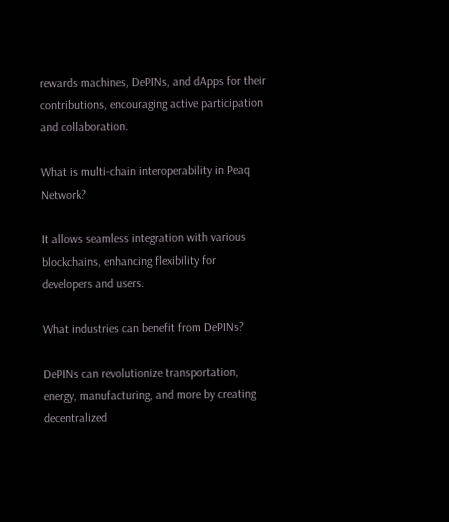rewards machines, DePINs, and dApps for their contributions, encouraging active participation and collaboration.

What is multi-chain interoperability in Peaq Network?

It allows seamless integration with various blockchains, enhancing flexibility for developers and users.

What industries can benefit from DePINs?

DePINs can revolutionize transportation, energy, manufacturing, and more by creating decentralized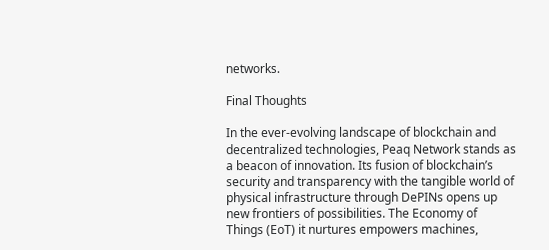networks.

Final Thoughts

In the ever-evolving landscape of blockchain and decentralized technologies, Peaq Network stands as a beacon of innovation. Its fusion of blockchain’s security and transparency with the tangible world of physical infrastructure through DePINs opens up new frontiers of possibilities. The Economy of Things (EoT) it nurtures empowers machines,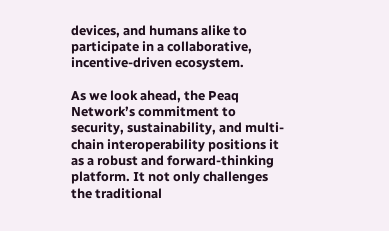devices, and humans alike to participate in a collaborative, incentive-driven ecosystem.

As we look ahead, the Peaq Network’s commitment to security, sustainability, and multi-chain interoperability positions it as a robust and forward-thinking platform. It not only challenges the traditional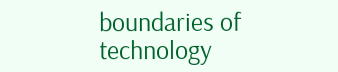boundaries of technology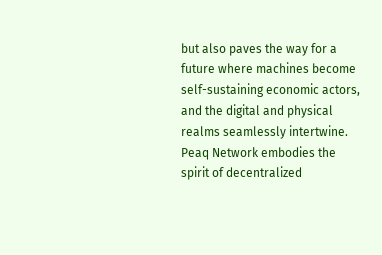but also paves the way for a future where machines become self-sustaining economic actors, and the digital and physical realms seamlessly intertwine. Peaq Network embodies the spirit of decentralized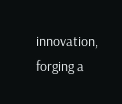innovation, forging a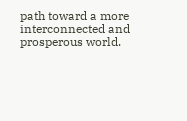path toward a more interconnected and prosperous world.